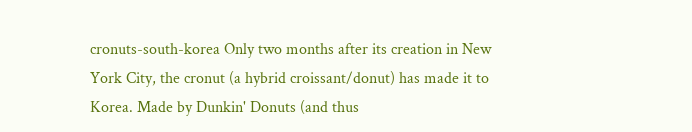cronuts-south-korea Only two months after its creation in New York City, the cronut (a hybrid croissant/donut) has made it to Korea. Made by Dunkin' Donuts (and thus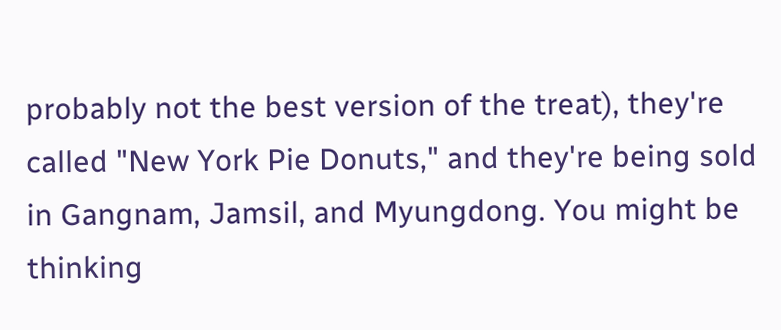probably not the best version of the treat), they're called "New York Pie Donuts," and they're being sold in Gangnam, Jamsil, and Myungdong. You might be thinking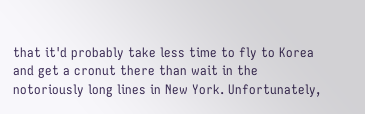that it'd probably take less time to fly to Korea and get a cronut there than wait in the notoriously long lines in New York. Unfortunately,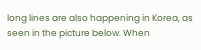long lines are also happening in Korea, as seen in the picture below. When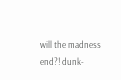will the madness end?! dunk-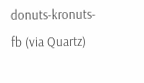donuts-kronuts-fb (via Quartz)